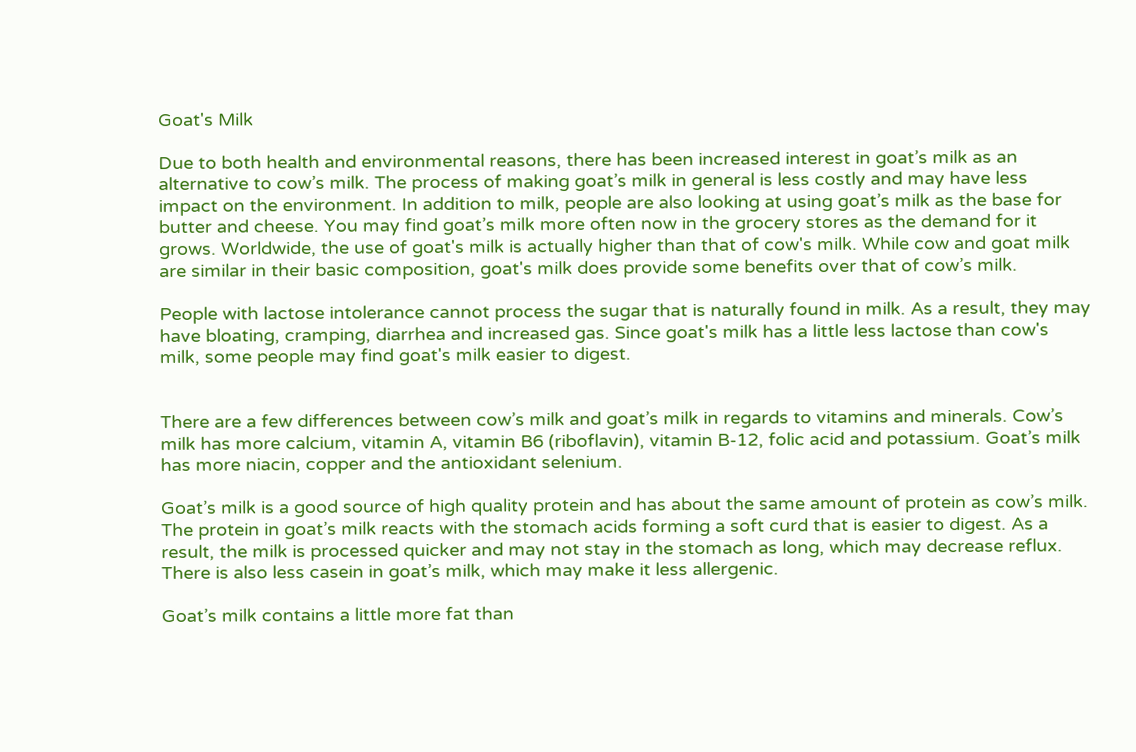Goat's Milk

Due to both health and environmental reasons, there has been increased interest in goat’s milk as an alternative to cow’s milk. The process of making goat’s milk in general is less costly and may have less impact on the environment. In addition to milk, people are also looking at using goat’s milk as the base for butter and cheese. You may find goat’s milk more often now in the grocery stores as the demand for it grows. Worldwide, the use of goat's milk is actually higher than that of cow's milk. While cow and goat milk are similar in their basic composition, goat's milk does provide some benefits over that of cow’s milk.

People with lactose intolerance cannot process the sugar that is naturally found in milk. As a result, they may have bloating, cramping, diarrhea and increased gas. Since goat's milk has a little less lactose than cow's milk, some people may find goat's milk easier to digest.


There are a few differences between cow’s milk and goat’s milk in regards to vitamins and minerals. Cow’s milk has more calcium, vitamin A, vitamin B6 (riboflavin), vitamin B-12, folic acid and potassium. Goat’s milk has more niacin, copper and the antioxidant selenium.

Goat’s milk is a good source of high quality protein and has about the same amount of protein as cow’s milk. The protein in goat’s milk reacts with the stomach acids forming a soft curd that is easier to digest. As a result, the milk is processed quicker and may not stay in the stomach as long, which may decrease reflux. There is also less casein in goat’s milk, which may make it less allergenic.

Goat’s milk contains a little more fat than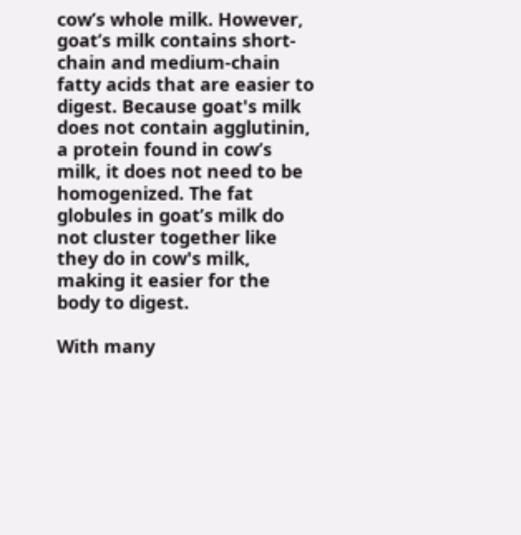cow’s whole milk. However, goat’s milk contains short-chain and medium-chain fatty acids that are easier to digest. Because goat's milk does not contain agglutinin, a protein found in cow’s milk, it does not need to be homogenized. The fat globules in goat’s milk do not cluster together like they do in cow's milk, making it easier for the body to digest.

With many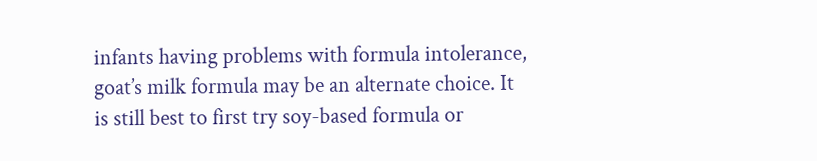infants having problems with formula intolerance, goat’s milk formula may be an alternate choice. It is still best to first try soy-based formula or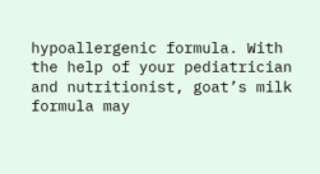hypoallergenic formula. With the help of your pediatrician and nutritionist, goat’s milk formula may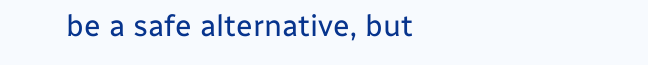be a safe alternative, but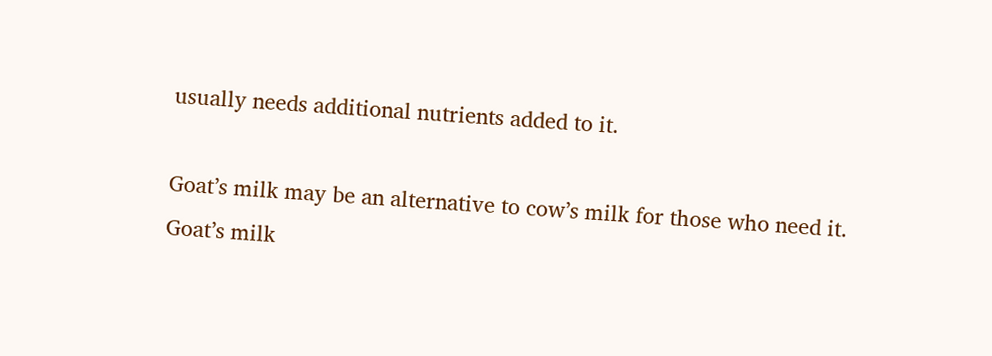usually needs additional nutrients added to it.

Goat’s milk may be an alternative to cow’s milk for those who need it. Goat’s milk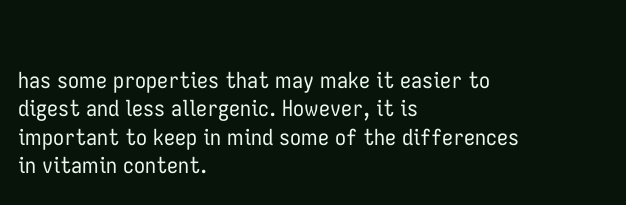has some properties that may make it easier to digest and less allergenic. However, it is important to keep in mind some of the differences in vitamin content.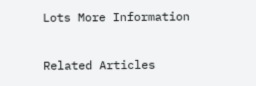Lots More Information

Related Articles